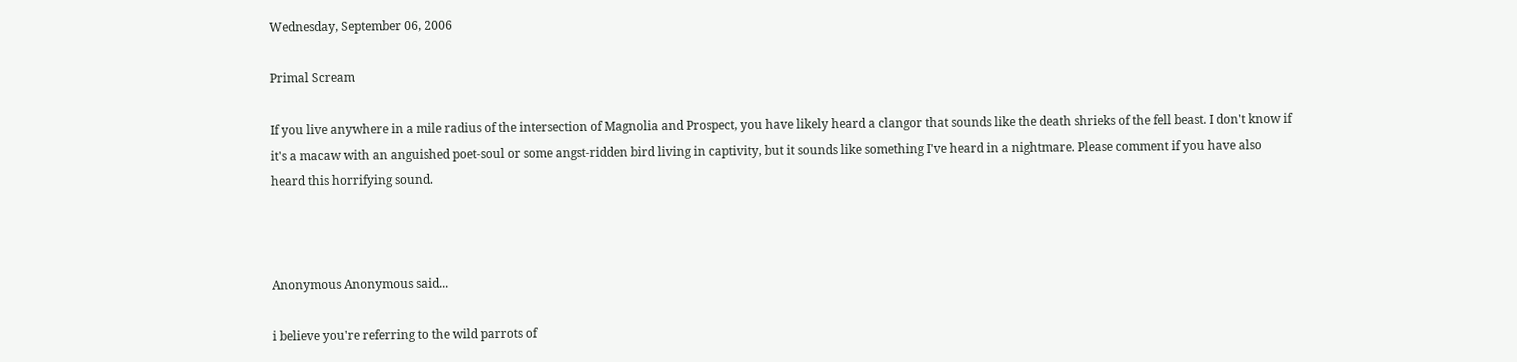Wednesday, September 06, 2006

Primal Scream

If you live anywhere in a mile radius of the intersection of Magnolia and Prospect, you have likely heard a clangor that sounds like the death shrieks of the fell beast. I don't know if it's a macaw with an anguished poet-soul or some angst-ridden bird living in captivity, but it sounds like something I've heard in a nightmare. Please comment if you have also heard this horrifying sound.



Anonymous Anonymous said...

i believe you're referring to the wild parrots of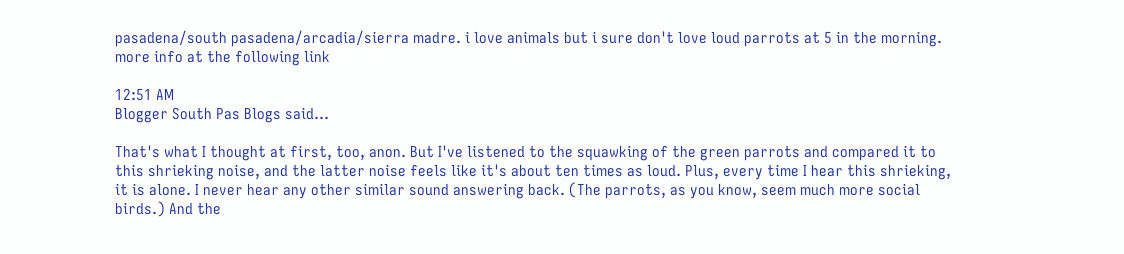pasadena/south pasadena/arcadia/sierra madre. i love animals but i sure don't love loud parrots at 5 in the morning. more info at the following link

12:51 AM
Blogger South Pas Blogs said...

That's what I thought at first, too, anon. But I've listened to the squawking of the green parrots and compared it to this shrieking noise, and the latter noise feels like it's about ten times as loud. Plus, every time I hear this shrieking, it is alone. I never hear any other similar sound answering back. (The parrots, as you know, seem much more social birds.) And the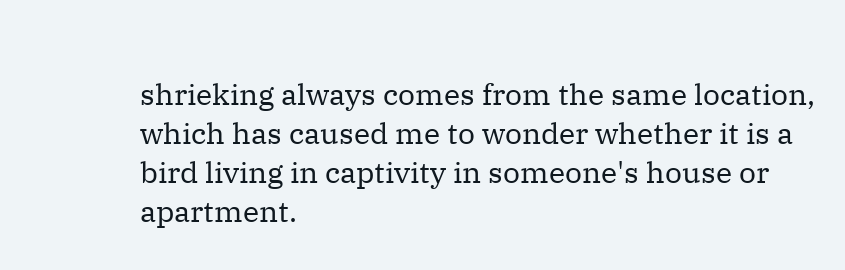shrieking always comes from the same location, which has caused me to wonder whether it is a bird living in captivity in someone's house or apartment.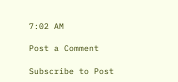7:02 AM

Post a Comment

Subscribe to Post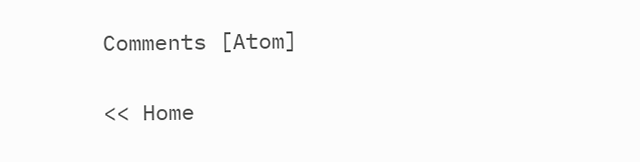Comments [Atom]

<< Home